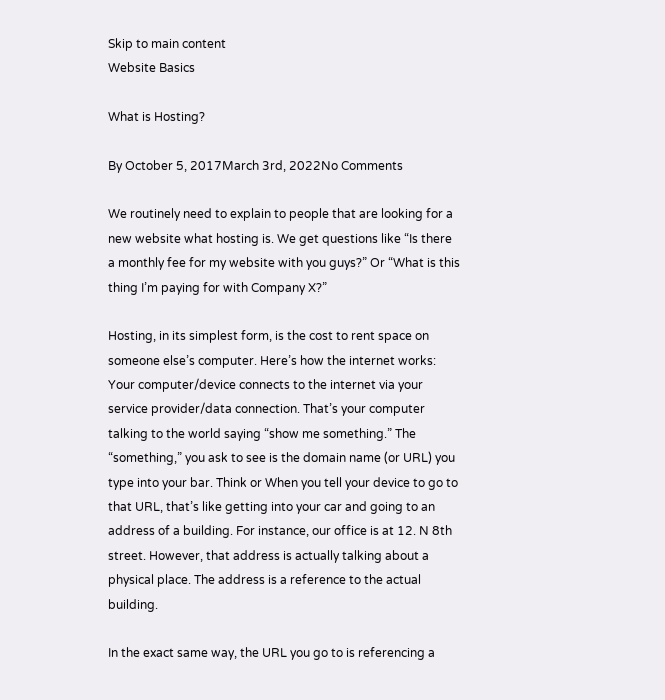Skip to main content
Website Basics

What is Hosting?

By October 5, 2017March 3rd, 2022No Comments

We routinely need to explain to people that are looking for a new website what hosting is. We get questions like “Is there a monthly fee for my website with you guys?” Or “What is this thing I’m paying for with Company X?”

Hosting, in its simplest form, is the cost to rent space on someone else’s computer. Here’s how the internet works: Your computer/device connects to the internet via your service provider/data connection. That’s your computer talking to the world saying “show me something.” The “something,” you ask to see is the domain name (or URL) you type into your bar. Think or When you tell your device to go to that URL, that’s like getting into your car and going to an address of a building. For instance, our office is at 12. N 8th street. However, that address is actually talking about a physical place. The address is a reference to the actual building.

In the exact same way, the URL you go to is referencing a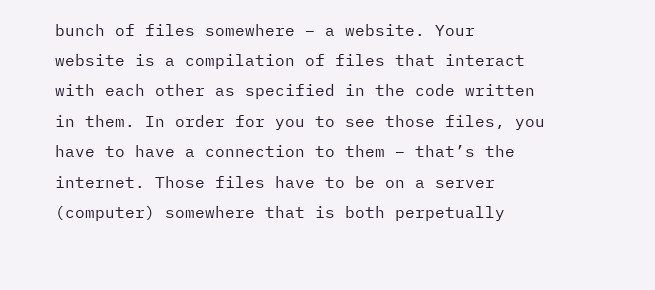bunch of files somewhere – a website. Your website is a compilation of files that interact with each other as specified in the code written in them. In order for you to see those files, you have to have a connection to them – that’s the internet. Those files have to be on a server (computer) somewhere that is both perpetually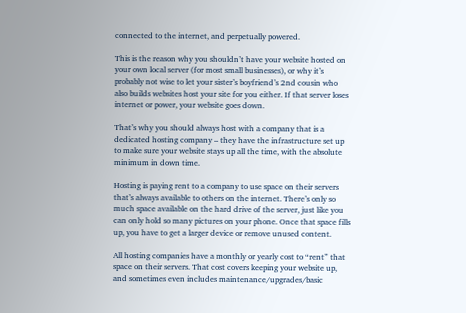connected to the internet, and perpetually powered.

This is the reason why you shouldn’t have your website hosted on your own local server (for most small businesses), or why it’s probably not wise to let your sister’s boyfriend’s 2nd cousin who also builds websites host your site for you either. If that server loses internet or power, your website goes down.

That’s why you should always host with a company that is a dedicated hosting company – they have the infrastructure set up to make sure your website stays up all the time, with the absolute minimum in down time.

Hosting is paying rent to a company to use space on their servers that’s always available to others on the internet. There’s only so much space available on the hard drive of the server, just like you can only hold so many pictures on your phone. Once that space fills up, you have to get a larger device or remove unused content.

All hosting companies have a monthly or yearly cost to “rent” that space on their servers. That cost covers keeping your website up, and sometimes even includes maintenance/upgrades/basic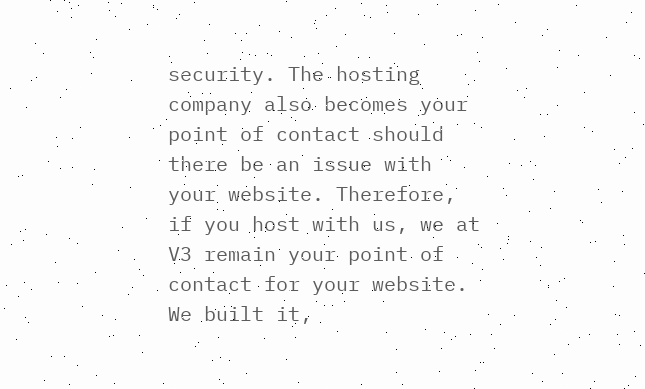security. The hosting company also becomes your point of contact should there be an issue with your website. Therefore, if you host with us, we at V3 remain your point of contact for your website. We built it,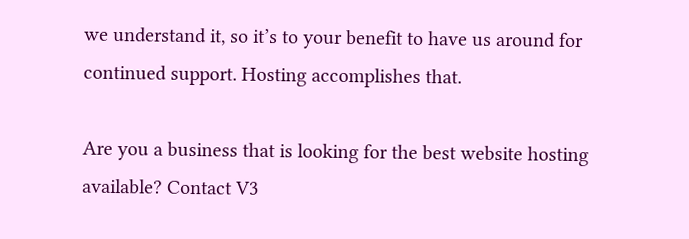we understand it, so it’s to your benefit to have us around for continued support. Hosting accomplishes that.

Are you a business that is looking for the best website hosting available? Contact V3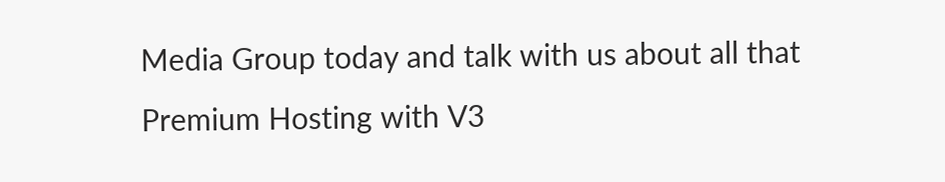Media Group today and talk with us about all that Premium Hosting with V3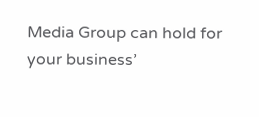Media Group can hold for your business’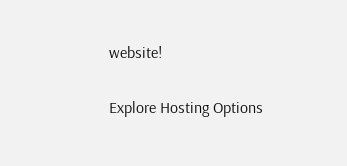website!

Explore Hosting Options